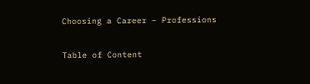Choosing a Career – Professions

Table of Content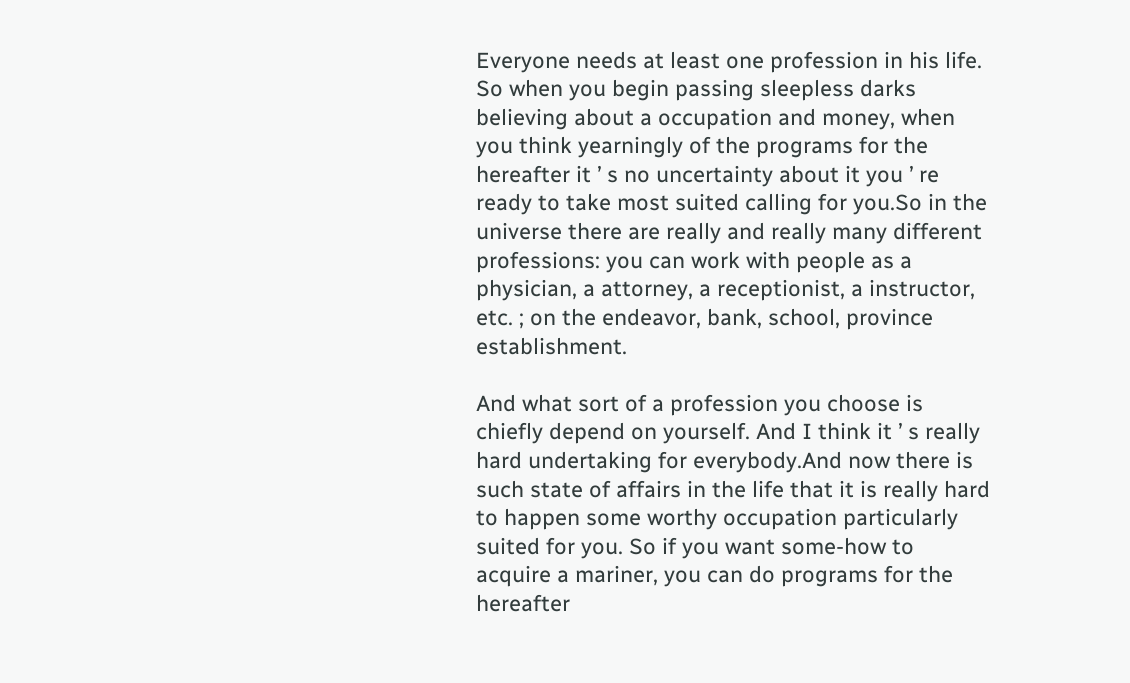Everyone needs at least one profession in his life. So when you begin passing sleepless darks believing about a occupation and money, when you think yearningly of the programs for the hereafter it ’ s no uncertainty about it you ’ re ready to take most suited calling for you.So in the universe there are really and really many different professions: you can work with people as a physician, a attorney, a receptionist, a instructor, etc. ; on the endeavor, bank, school, province establishment.

And what sort of a profession you choose is chiefly depend on yourself. And I think it ’ s really hard undertaking for everybody.And now there is such state of affairs in the life that it is really hard to happen some worthy occupation particularly suited for you. So if you want some-how to acquire a mariner, you can do programs for the hereafter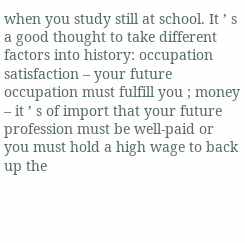when you study still at school. It ’ s a good thought to take different factors into history: occupation satisfaction – your future occupation must fulfill you ; money – it ’ s of import that your future profession must be well-paid or you must hold a high wage to back up the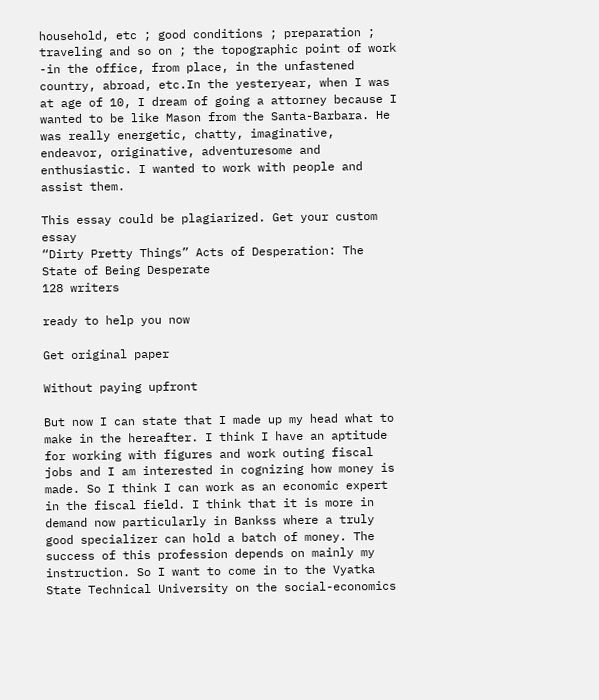household, etc ; good conditions ; preparation ; traveling and so on ; the topographic point of work -in the office, from place, in the unfastened country, abroad, etc.In the yesteryear, when I was at age of 10, I dream of going a attorney because I wanted to be like Mason from the Santa-Barbara. He was really energetic, chatty, imaginative, endeavor, originative, adventuresome and enthusiastic. I wanted to work with people and assist them.

This essay could be plagiarized. Get your custom essay
“Dirty Pretty Things” Acts of Desperation: The State of Being Desperate
128 writers

ready to help you now

Get original paper

Without paying upfront

But now I can state that I made up my head what to make in the hereafter. I think I have an aptitude for working with figures and work outing fiscal jobs and I am interested in cognizing how money is made. So I think I can work as an economic expert in the fiscal field. I think that it is more in demand now particularly in Bankss where a truly good specializer can hold a batch of money. The success of this profession depends on mainly my instruction. So I want to come in to the Vyatka State Technical University on the social-economics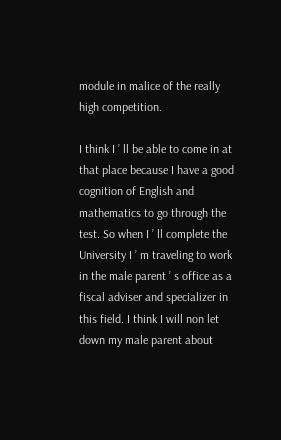module in malice of the really high competition.

I think I ’ ll be able to come in at that place because I have a good cognition of English and mathematics to go through the test. So when I ’ ll complete the University I ’ m traveling to work in the male parent ’ s office as a fiscal adviser and specializer in this field. I think I will non let down my male parent about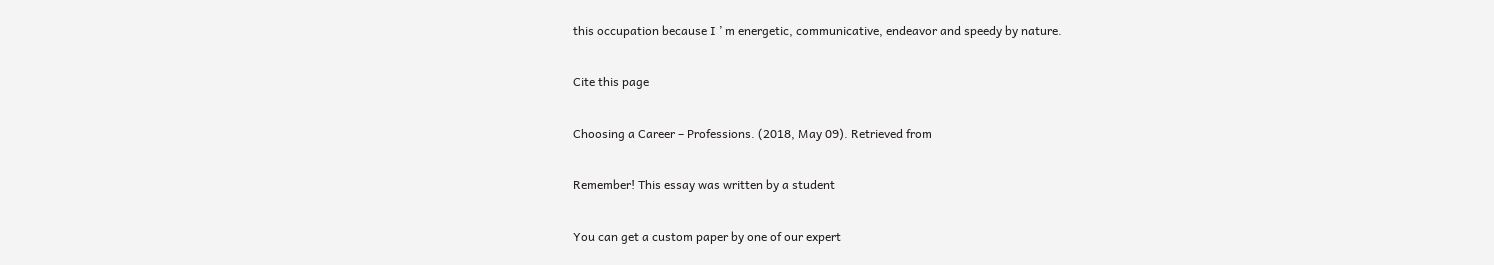this occupation because I ’ m energetic, communicative, endeavor and speedy by nature.

Cite this page

Choosing a Career – Professions. (2018, May 09). Retrieved from

Remember! This essay was written by a student

You can get a custom paper by one of our expert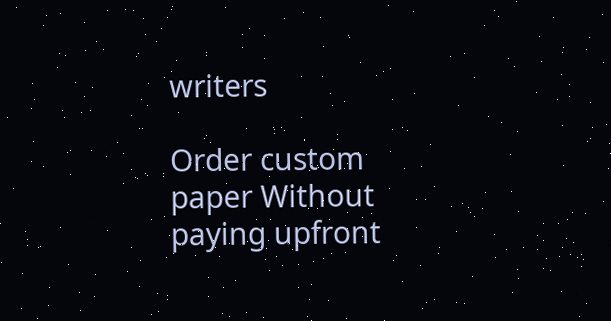writers

Order custom paper Without paying upfront